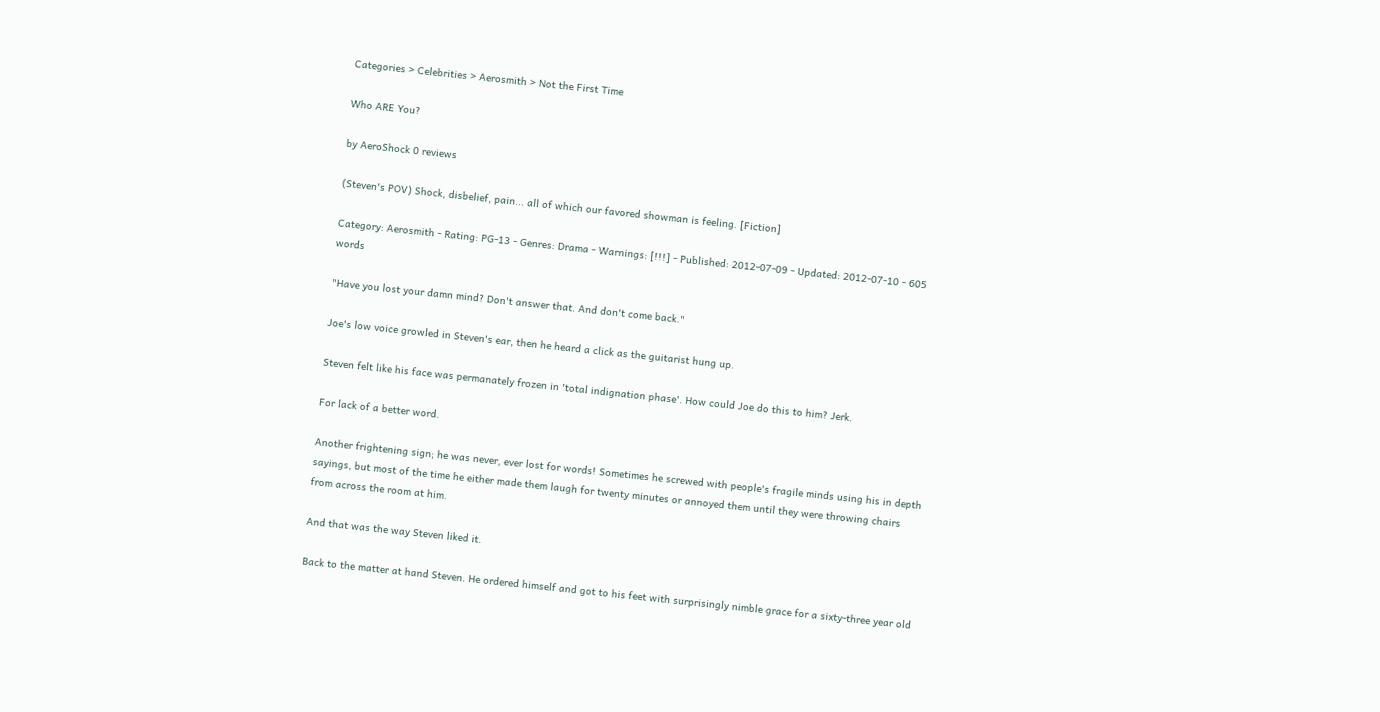Categories > Celebrities > Aerosmith > Not the First Time

Who ARE You?

by AeroShock 0 reviews

(Steven's POV) Shock, disbelief, pain... all of which our favored showman is feeling. [Fiction]

Category: Aerosmith - Rating: PG-13 - Genres: Drama - Warnings: [!!!] - Published: 2012-07-09 - Updated: 2012-07-10 - 605 words

"Have you lost your damn mind? Don't answer that. And don't come back."

Joe's low voice growled in Steven's ear, then he heard a click as the guitarist hung up.

Steven felt like his face was permanately frozen in 'total indignation phase'. How could Joe do this to him? Jerk.

For lack of a better word.

Another frightening sign; he was never, ever lost for words! Sometimes he screwed with people's fragile minds using his in depth sayings, but most of the time he either made them laugh for twenty minutes or annoyed them until they were throwing chairs from across the room at him.

And that was the way Steven liked it.

Back to the matter at hand Steven. He ordered himself and got to his feet with surprisingly nimble grace for a sixty-three year old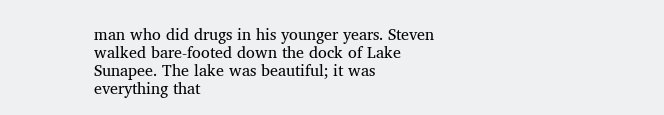man who did drugs in his younger years. Steven walked bare-footed down the dock of Lake Sunapee. The lake was beautiful; it was everything that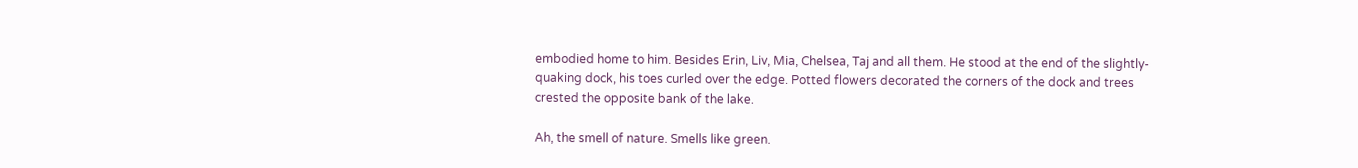embodied home to him. Besides Erin, Liv, Mia, Chelsea, Taj and all them. He stood at the end of the slightly-quaking dock, his toes curled over the edge. Potted flowers decorated the corners of the dock and trees crested the opposite bank of the lake.

Ah, the smell of nature. Smells like green.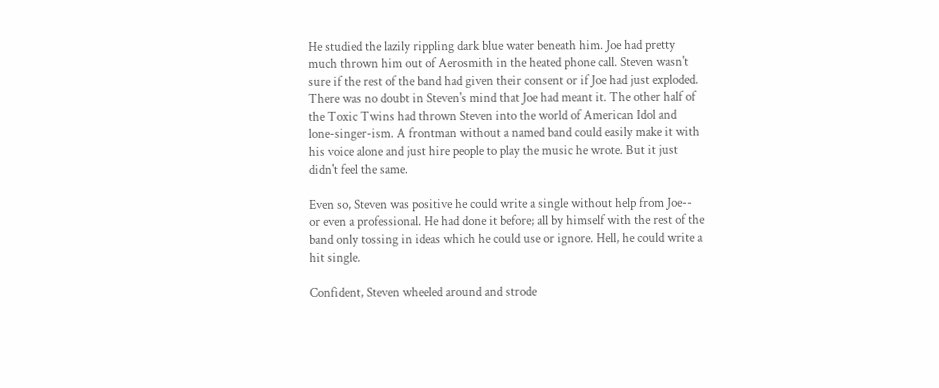He studied the lazily rippling dark blue water beneath him. Joe had pretty much thrown him out of Aerosmith in the heated phone call. Steven wasn't sure if the rest of the band had given their consent or if Joe had just exploded. There was no doubt in Steven's mind that Joe had meant it. The other half of the Toxic Twins had thrown Steven into the world of American Idol and lone-singer-ism. A frontman without a named band could easily make it with his voice alone and just hire people to play the music he wrote. But it just didn't feel the same.

Even so, Steven was positive he could write a single without help from Joe-- or even a professional. He had done it before; all by himself with the rest of the band only tossing in ideas which he could use or ignore. Hell, he could write a hit single.

Confident, Steven wheeled around and strode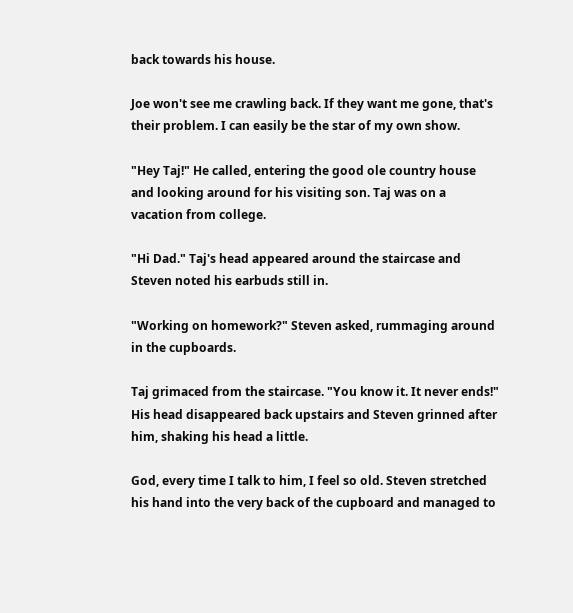back towards his house.

Joe won't see me crawling back. If they want me gone, that's their problem. I can easily be the star of my own show.

"Hey Taj!" He called, entering the good ole country house and looking around for his visiting son. Taj was on a vacation from college.

"Hi Dad." Taj's head appeared around the staircase and Steven noted his earbuds still in.

"Working on homework?" Steven asked, rummaging around in the cupboards.

Taj grimaced from the staircase. "You know it. It never ends!" His head disappeared back upstairs and Steven grinned after him, shaking his head a little.

God, every time I talk to him, I feel so old. Steven stretched his hand into the very back of the cupboard and managed to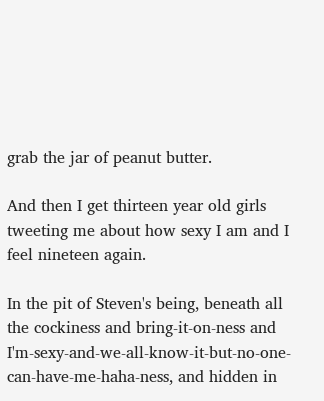grab the jar of peanut butter.

And then I get thirteen year old girls tweeting me about how sexy I am and I feel nineteen again.

In the pit of Steven's being, beneath all the cockiness and bring-it-on-ness and I'm-sexy-and-we-all-know-it-but-no-one-can-have-me-haha-ness, and hidden in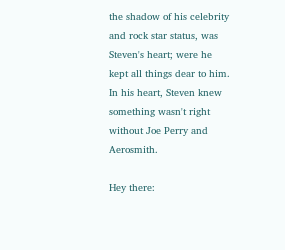the shadow of his celebrity and rock star status, was Steven's heart; were he kept all things dear to him. In his heart, Steven knew something wasn't right without Joe Perry and Aerosmith.

Hey there: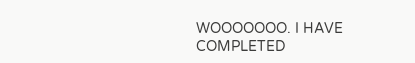WOOOOOOO. I HAVE COMPLETED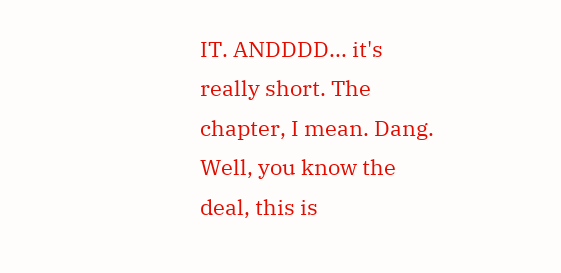IT. ANDDDD... it's really short. The chapter, I mean. Dang. Well, you know the deal, this is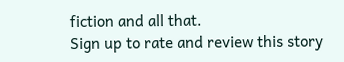fiction and all that.
Sign up to rate and review this story